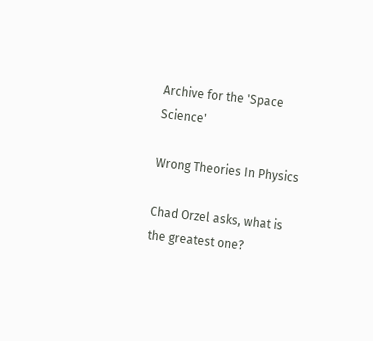Archive for the 'Space Science'

Wrong Theories In Physics

Chad Orzel asks, what is the greatest one?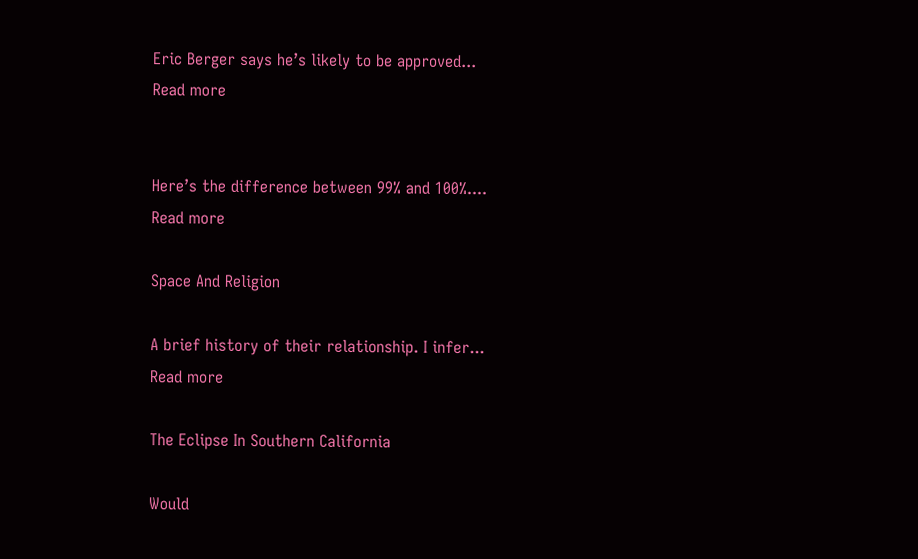Eric Berger says he’s likely to be approved...
Read more


Here’s the difference between 99% and 100%....
Read more

Space And Religion

A brief history of their relationship. I infer...
Read more

The Eclipse In Southern California

Would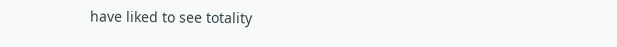have liked to see totality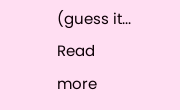(guess it...
Read more